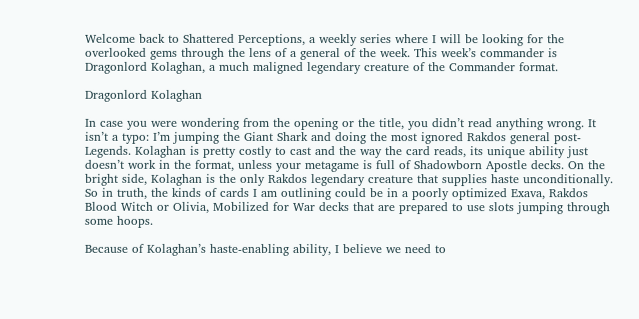Welcome back to Shattered Perceptions, a weekly series where I will be looking for the overlooked gems through the lens of a general of the week. This week’s commander is Dragonlord Kolaghan, a much maligned legendary creature of the Commander format.

Dragonlord Kolaghan

In case you were wondering from the opening or the title, you didn’t read anything wrong. It isn’t a typo: I’m jumping the Giant Shark and doing the most ignored Rakdos general post-Legends. Kolaghan is pretty costly to cast and the way the card reads, its unique ability just doesn’t work in the format, unless your metagame is full of Shadowborn Apostle decks. On the bright side, Kolaghan is the only Rakdos legendary creature that supplies haste unconditionally. So in truth, the kinds of cards I am outlining could be in a poorly optimized Exava, Rakdos Blood Witch or Olivia, Mobilized for War decks that are prepared to use slots jumping through some hoops.

Because of Kolaghan’s haste-enabling ability, I believe we need to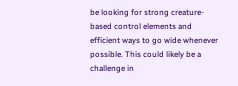be looking for strong creature-based control elements and efficient ways to go wide whenever possible. This could likely be a challenge in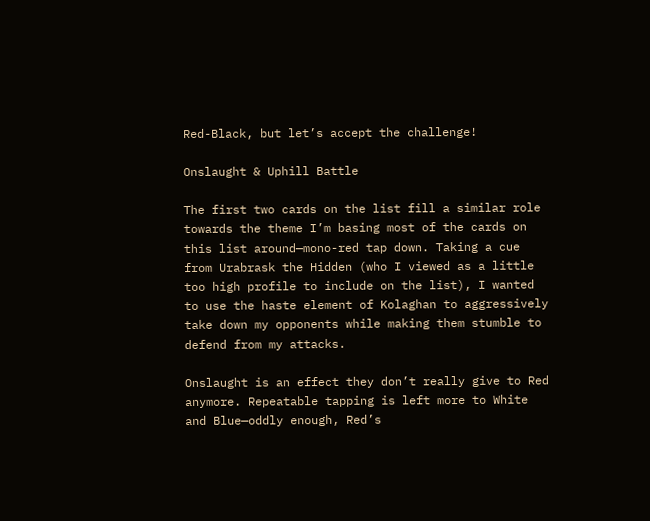Red-Black, but let’s accept the challenge!

Onslaught & Uphill Battle

The first two cards on the list fill a similar role towards the theme I’m basing most of the cards on this list around—mono-red tap down. Taking a cue from Urabrask the Hidden (who I viewed as a little too high profile to include on the list), I wanted to use the haste element of Kolaghan to aggressively take down my opponents while making them stumble to defend from my attacks.

Onslaught is an effect they don’t really give to Red anymore. Repeatable tapping is left more to White and Blue—oddly enough, Red’s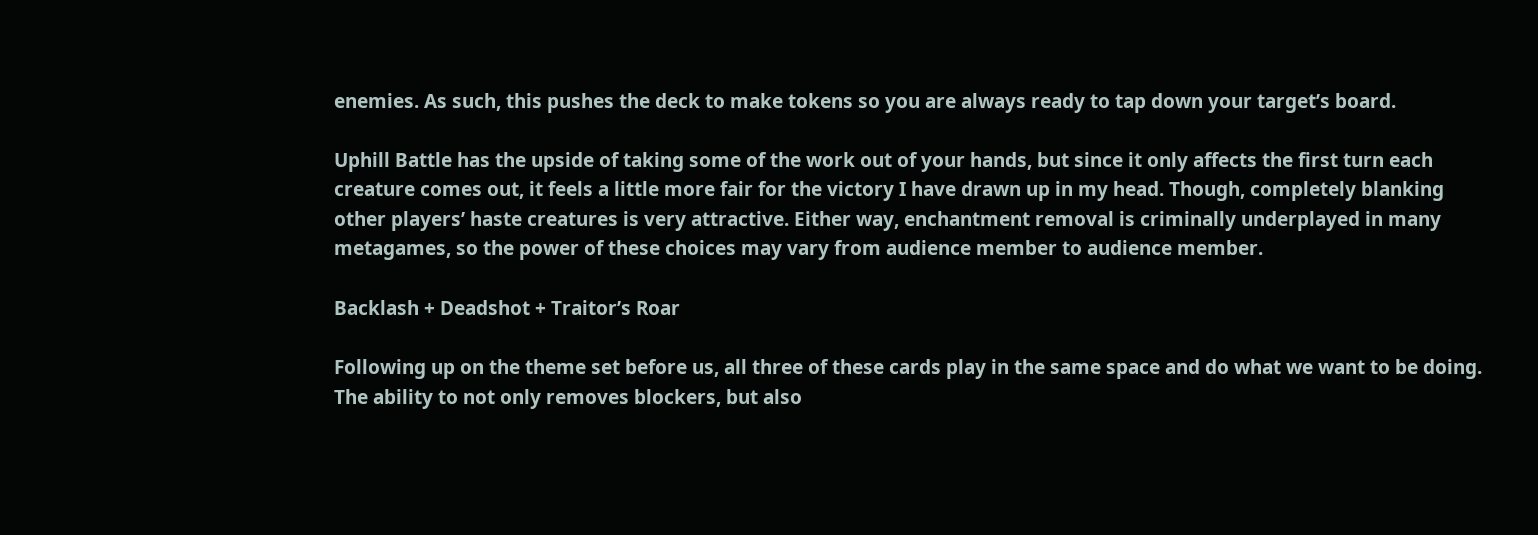enemies. As such, this pushes the deck to make tokens so you are always ready to tap down your target’s board.

Uphill Battle has the upside of taking some of the work out of your hands, but since it only affects the first turn each creature comes out, it feels a little more fair for the victory I have drawn up in my head. Though, completely blanking other players’ haste creatures is very attractive. Either way, enchantment removal is criminally underplayed in many metagames, so the power of these choices may vary from audience member to audience member.

Backlash + Deadshot + Traitor’s Roar

Following up on the theme set before us, all three of these cards play in the same space and do what we want to be doing. The ability to not only removes blockers, but also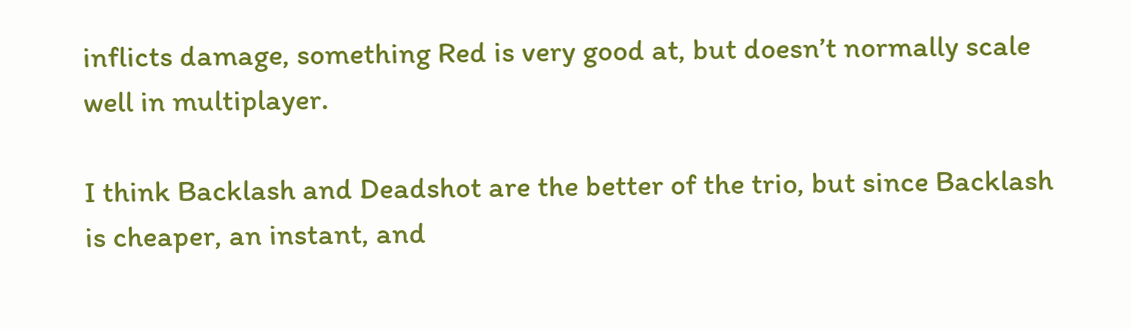inflicts damage, something Red is very good at, but doesn’t normally scale well in multiplayer.

I think Backlash and Deadshot are the better of the trio, but since Backlash is cheaper, an instant, and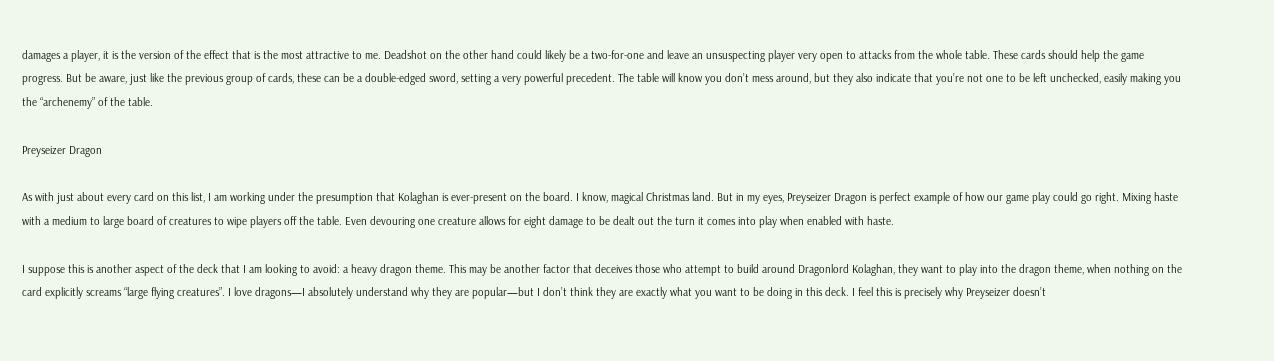damages a player, it is the version of the effect that is the most attractive to me. Deadshot on the other hand could likely be a two-for-one and leave an unsuspecting player very open to attacks from the whole table. These cards should help the game progress. But be aware, just like the previous group of cards, these can be a double-edged sword, setting a very powerful precedent. The table will know you don’t mess around, but they also indicate that you’re not one to be left unchecked, easily making you the “archenemy” of the table.

Preyseizer Dragon

As with just about every card on this list, I am working under the presumption that Kolaghan is ever-present on the board. I know, magical Christmas land. But in my eyes, Preyseizer Dragon is perfect example of how our game play could go right. Mixing haste with a medium to large board of creatures to wipe players off the table. Even devouring one creature allows for eight damage to be dealt out the turn it comes into play when enabled with haste.

I suppose this is another aspect of the deck that I am looking to avoid: a heavy dragon theme. This may be another factor that deceives those who attempt to build around Dragonlord Kolaghan, they want to play into the dragon theme, when nothing on the card explicitly screams “large flying creatures”. I love dragons—I absolutely understand why they are popular—but I don’t think they are exactly what you want to be doing in this deck. I feel this is precisely why Preyseizer doesn’t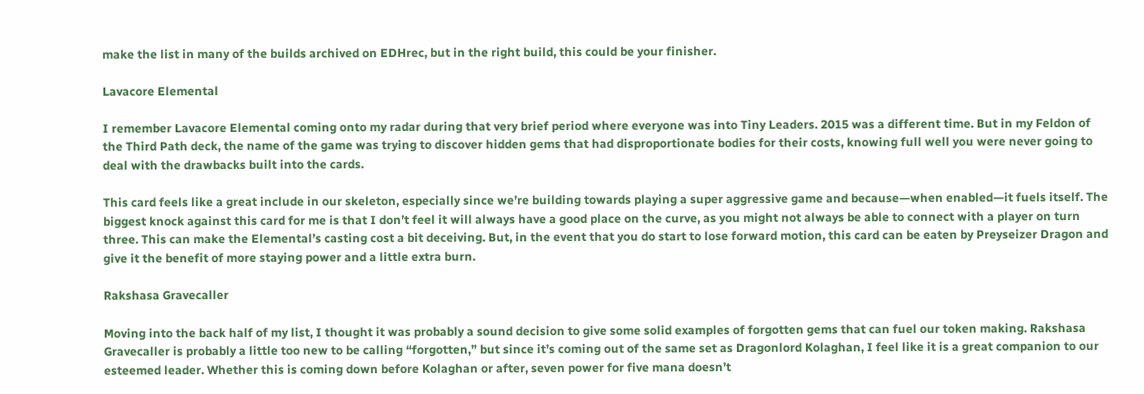make the list in many of the builds archived on EDHrec, but in the right build, this could be your finisher.

Lavacore Elemental

I remember Lavacore Elemental coming onto my radar during that very brief period where everyone was into Tiny Leaders. 2015 was a different time. But in my Feldon of the Third Path deck, the name of the game was trying to discover hidden gems that had disproportionate bodies for their costs, knowing full well you were never going to deal with the drawbacks built into the cards.

This card feels like a great include in our skeleton, especially since we’re building towards playing a super aggressive game and because—when enabled—it fuels itself. The biggest knock against this card for me is that I don’t feel it will always have a good place on the curve, as you might not always be able to connect with a player on turn three. This can make the Elemental’s casting cost a bit deceiving. But, in the event that you do start to lose forward motion, this card can be eaten by Preyseizer Dragon and give it the benefit of more staying power and a little extra burn.

Rakshasa Gravecaller

Moving into the back half of my list, I thought it was probably a sound decision to give some solid examples of forgotten gems that can fuel our token making. Rakshasa Gravecaller is probably a little too new to be calling “forgotten,” but since it’s coming out of the same set as Dragonlord Kolaghan, I feel like it is a great companion to our esteemed leader. Whether this is coming down before Kolaghan or after, seven power for five mana doesn’t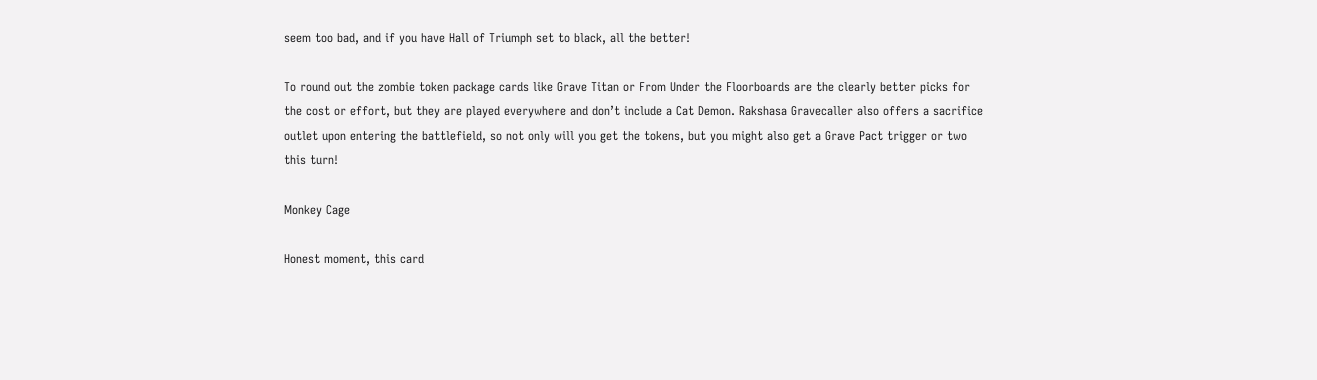seem too bad, and if you have Hall of Triumph set to black, all the better!

To round out the zombie token package cards like Grave Titan or From Under the Floorboards are the clearly better picks for the cost or effort, but they are played everywhere and don’t include a Cat Demon. Rakshasa Gravecaller also offers a sacrifice outlet upon entering the battlefield, so not only will you get the tokens, but you might also get a Grave Pact trigger or two this turn!

Monkey Cage

Honest moment, this card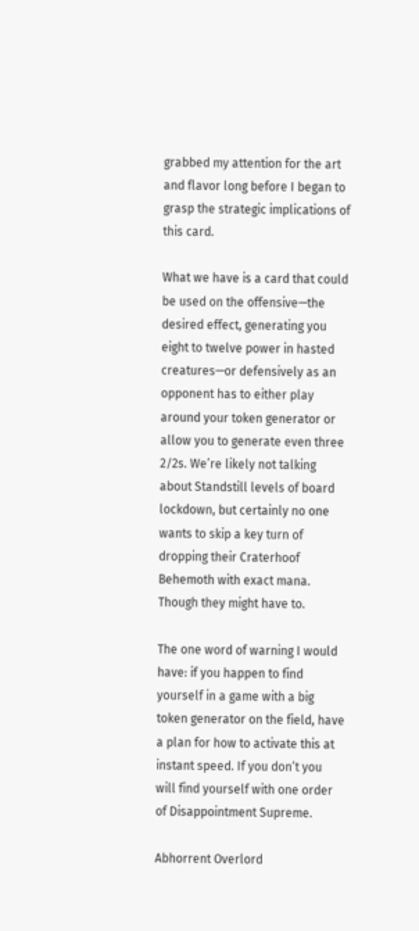grabbed my attention for the art and flavor long before I began to grasp the strategic implications of this card.

What we have is a card that could be used on the offensive—the desired effect, generating you eight to twelve power in hasted creatures—or defensively as an opponent has to either play around your token generator or allow you to generate even three 2/2s. We’re likely not talking about Standstill levels of board lockdown, but certainly no one wants to skip a key turn of dropping their Craterhoof Behemoth with exact mana. Though they might have to.

The one word of warning I would have: if you happen to find yourself in a game with a big token generator on the field, have a plan for how to activate this at instant speed. If you don’t you will find yourself with one order of Disappointment Supreme.

Abhorrent Overlord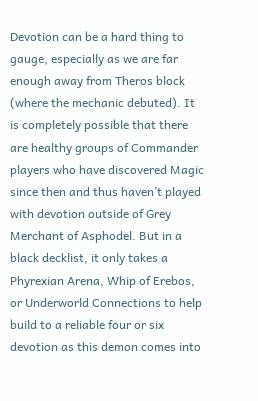Devotion can be a hard thing to gauge, especially as we are far enough away from Theros block (where the mechanic debuted). It is completely possible that there are healthy groups of Commander players who have discovered Magic since then and thus haven’t played with devotion outside of Grey Merchant of Asphodel. But in a black decklist, it only takes a Phyrexian Arena, Whip of Erebos, or Underworld Connections to help build to a reliable four or six devotion as this demon comes into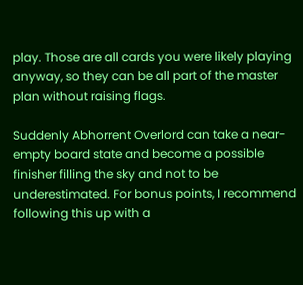play. Those are all cards you were likely playing anyway, so they can be all part of the master plan without raising flags.

Suddenly Abhorrent Overlord can take a near-empty board state and become a possible finisher filling the sky and not to be underestimated. For bonus points, I recommend following this up with a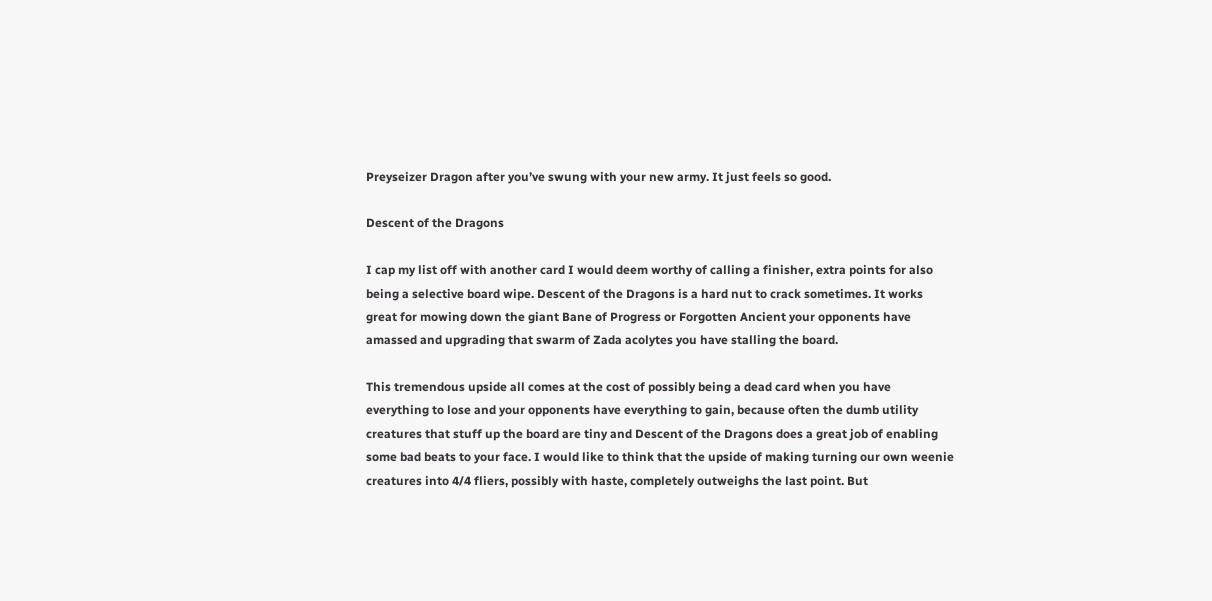Preyseizer Dragon after you’ve swung with your new army. It just feels so good.

Descent of the Dragons

I cap my list off with another card I would deem worthy of calling a finisher, extra points for also being a selective board wipe. Descent of the Dragons is a hard nut to crack sometimes. It works great for mowing down the giant Bane of Progress or Forgotten Ancient your opponents have amassed and upgrading that swarm of Zada acolytes you have stalling the board.

This tremendous upside all comes at the cost of possibly being a dead card when you have everything to lose and your opponents have everything to gain, because often the dumb utility creatures that stuff up the board are tiny and Descent of the Dragons does a great job of enabling some bad beats to your face. I would like to think that the upside of making turning our own weenie creatures into 4/4 fliers, possibly with haste, completely outweighs the last point. But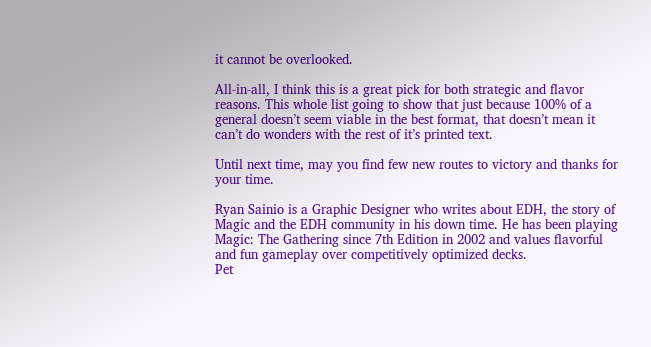it cannot be overlooked.

All-in-all, I think this is a great pick for both strategic and flavor reasons. This whole list going to show that just because 100% of a general doesn’t seem viable in the best format, that doesn’t mean it can’t do wonders with the rest of it’s printed text.

Until next time, may you find few new routes to victory and thanks for your time.

Ryan Sainio is a Graphic Designer who writes about EDH, the story of Magic and the EDH community in his down time. He has been playing Magic: The Gathering since 7th Edition in 2002 and values flavorful and fun gameplay over competitively optimized decks.
Pet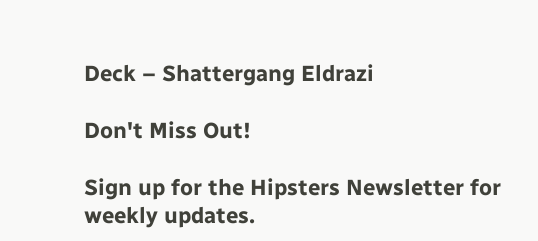Deck – Shattergang Eldrazi

Don't Miss Out!

Sign up for the Hipsters Newsletter for weekly updates.